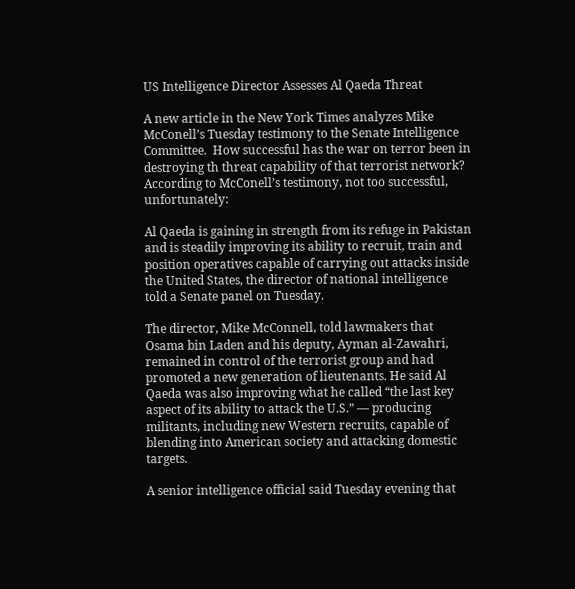US Intelligence Director Assesses Al Qaeda Threat

A new article in the New York Times analyzes Mike McConell’s Tuesday testimony to the Senate Intelligence Committee.  How successful has the war on terror been in destroying th threat capability of that terrorist network?  According to McConell’s testimony, not too successful, unfortunately:

Al Qaeda is gaining in strength from its refuge in Pakistan and is steadily improving its ability to recruit, train and position operatives capable of carrying out attacks inside the United States, the director of national intelligence told a Senate panel on Tuesday.

The director, Mike McConnell, told lawmakers that Osama bin Laden and his deputy, Ayman al-Zawahri, remained in control of the terrorist group and had promoted a new generation of lieutenants. He said Al Qaeda was also improving what he called “the last key aspect of its ability to attack the U.S.” — producing militants, including new Western recruits, capable of blending into American society and attacking domestic targets.

A senior intelligence official said Tuesday evening that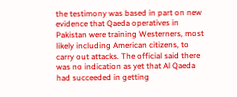the testimony was based in part on new evidence that Qaeda operatives in Pakistan were training Westerners, most likely including American citizens, to carry out attacks. The official said there was no indication as yet that Al Qaeda had succeeded in getting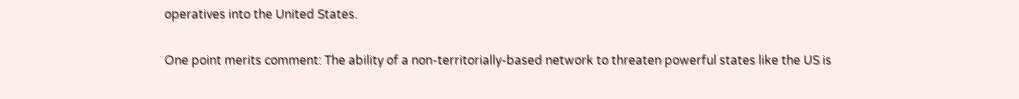operatives into the United States.

One point merits comment: The ability of a non-territorially-based network to threaten powerful states like the US is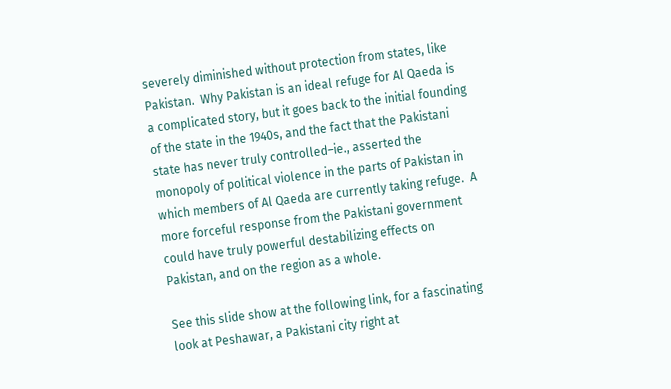severely diminished without protection from states, like Pakistan.  Why Pakistan is an ideal refuge for Al Qaeda is a complicated story, but it goes back to the initial founding of the state in the 1940s, and the fact that the Pakistani state has never truly controlled–ie., asserted the monopoly of political violence in the parts of Pakistan in which members of Al Qaeda are currently taking refuge.  A more forceful response from the Pakistani government could have truly powerful destabilizing effects on Pakistan, and on the region as a whole.

See this slide show at the following link, for a fascinating look at Peshawar, a Pakistani city right at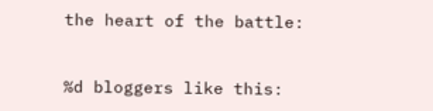the heart of the battle:


%d bloggers like this: